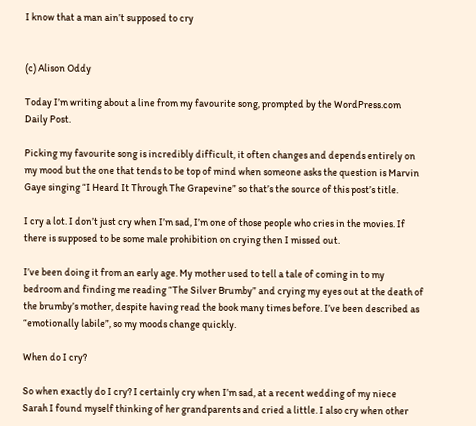I know that a man ain’t supposed to cry


(c) Alison Oddy

Today I’m writing about a line from my favourite song, prompted by the WordPress.com Daily Post.

Picking my favourite song is incredibly difficult, it often changes and depends entirely on my mood but the one that tends to be top of mind when someone asks the question is Marvin Gaye singing “I Heard It Through The Grapevine” so that’s the source of this post’s title.

I cry a lot. I don’t just cry when I’m sad, I’m one of those people who cries in the movies. If there is supposed to be some male prohibition on crying then I missed out.

I’ve been doing it from an early age. My mother used to tell a tale of coming in to my bedroom and finding me reading “The Silver Brumby” and crying my eyes out at the death of the brumby’s mother, despite having read the book many times before. I’ve been described as “emotionally labile”, so my moods change quickly.

When do I cry?

So when exactly do I cry? I certainly cry when I’m sad, at a recent wedding of my niece Sarah I found myself thinking of her grandparents and cried a little. I also cry when other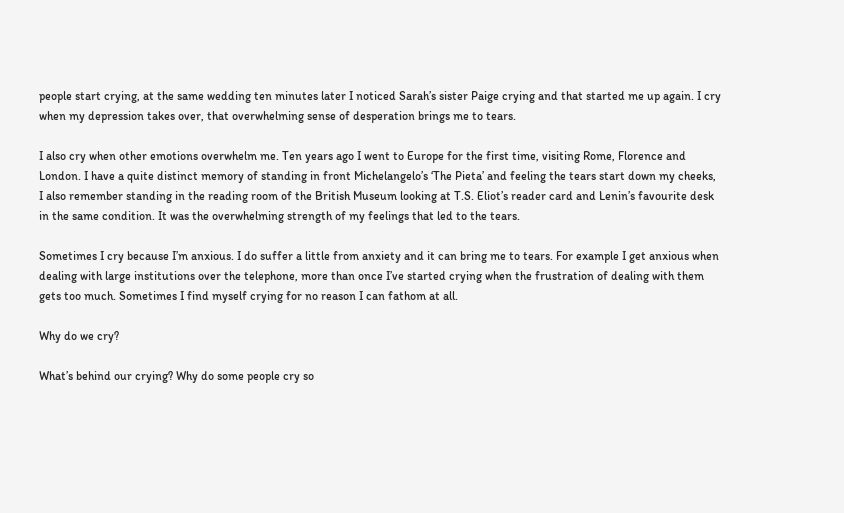people start crying, at the same wedding ten minutes later I noticed Sarah’s sister Paige crying and that started me up again. I cry when my depression takes over, that overwhelming sense of desperation brings me to tears.

I also cry when other emotions overwhelm me. Ten years ago I went to Europe for the first time, visiting Rome, Florence and London. I have a quite distinct memory of standing in front Michelangelo’s ‘The Pieta’ and feeling the tears start down my cheeks, I also remember standing in the reading room of the British Museum looking at T.S. Eliot’s reader card and Lenin’s favourite desk in the same condition. It was the overwhelming strength of my feelings that led to the tears.

Sometimes I cry because I’m anxious. I do suffer a little from anxiety and it can bring me to tears. For example I get anxious when dealing with large institutions over the telephone, more than once I’ve started crying when the frustration of dealing with them gets too much. Sometimes I find myself crying for no reason I can fathom at all.

Why do we cry?

What’s behind our crying? Why do some people cry so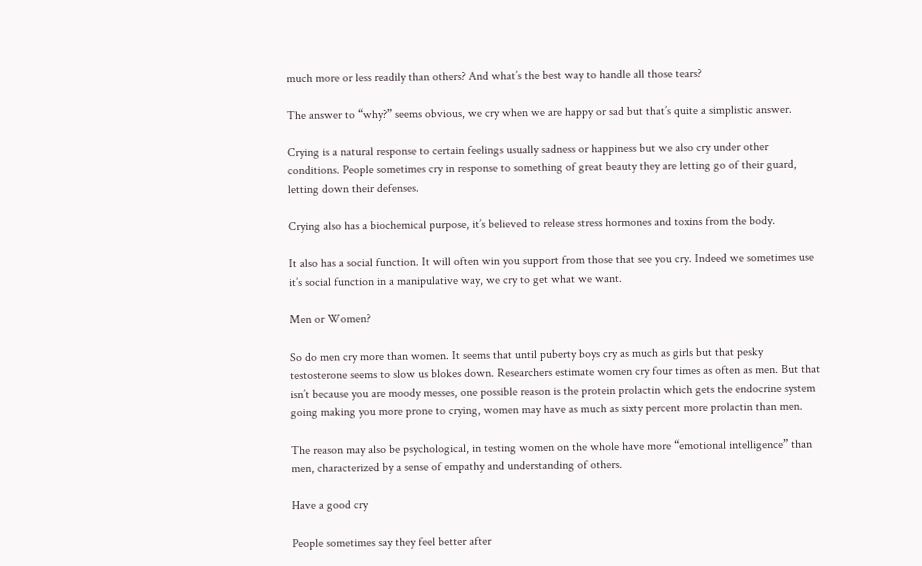much more or less readily than others? And what’s the best way to handle all those tears?

The answer to “why?” seems obvious, we cry when we are happy or sad but that’s quite a simplistic answer.

Crying is a natural response to certain feelings usually sadness or happiness but we also cry under other conditions. People sometimes cry in response to something of great beauty they are letting go of their guard, letting down their defenses.

Crying also has a biochemical purpose, it’s believed to release stress hormones and toxins from the body.

It also has a social function. It will often win you support from those that see you cry. Indeed we sometimes use it’s social function in a manipulative way, we cry to get what we want.

Men or Women?

So do men cry more than women. It seems that until puberty boys cry as much as girls but that pesky testosterone seems to slow us blokes down. Researchers estimate women cry four times as often as men. But that isn’t because you are moody messes, one possible reason is the protein prolactin which gets the endocrine system going making you more prone to crying, women may have as much as sixty percent more prolactin than men.

The reason may also be psychological, in testing women on the whole have more “emotional intelligence” than men, characterized by a sense of empathy and understanding of others.

Have a good cry

People sometimes say they feel better after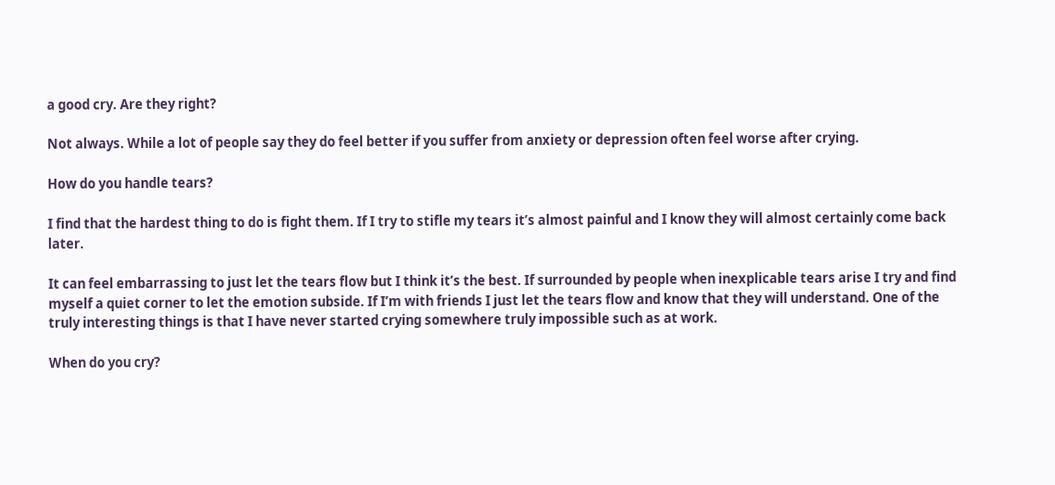a good cry. Are they right?

Not always. While a lot of people say they do feel better if you suffer from anxiety or depression often feel worse after crying.

How do you handle tears?

I find that the hardest thing to do is fight them. If I try to stifle my tears it’s almost painful and I know they will almost certainly come back later.

It can feel embarrassing to just let the tears flow but I think it’s the best. If surrounded by people when inexplicable tears arise I try and find myself a quiet corner to let the emotion subside. If I’m with friends I just let the tears flow and know that they will understand. One of the truly interesting things is that I have never started crying somewhere truly impossible such as at work.

When do you cry?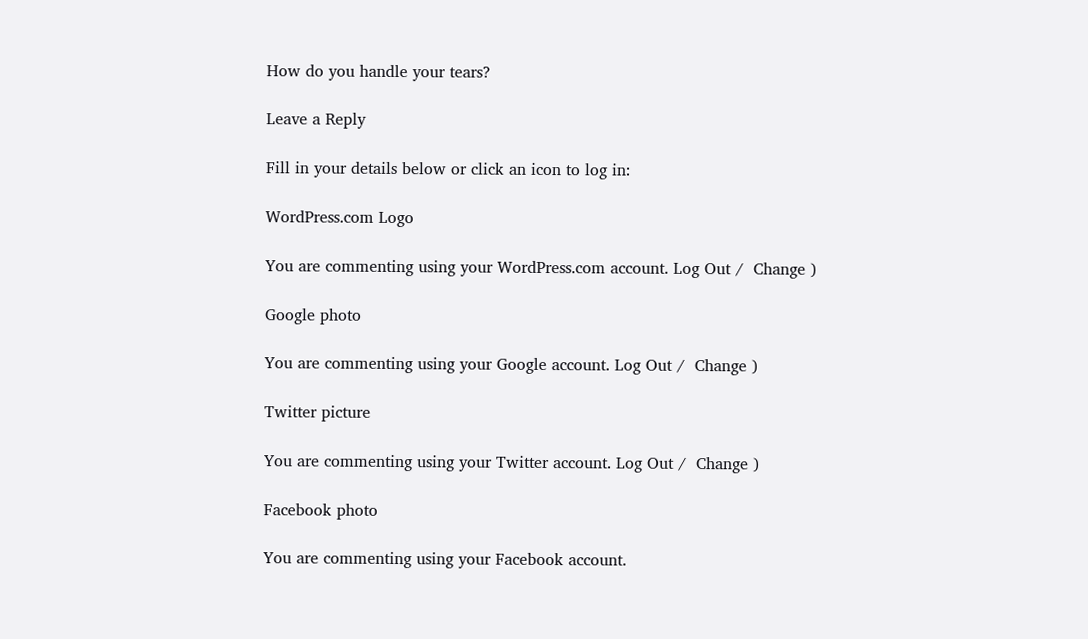How do you handle your tears?

Leave a Reply

Fill in your details below or click an icon to log in:

WordPress.com Logo

You are commenting using your WordPress.com account. Log Out /  Change )

Google photo

You are commenting using your Google account. Log Out /  Change )

Twitter picture

You are commenting using your Twitter account. Log Out /  Change )

Facebook photo

You are commenting using your Facebook account.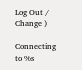Log Out /  Change )

Connecting to %s